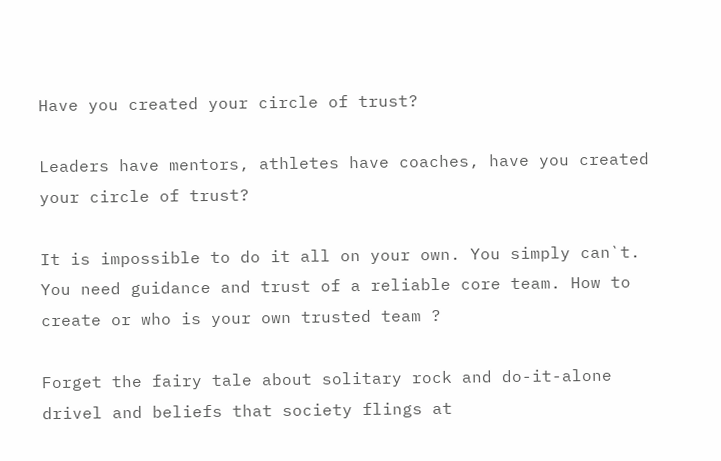Have you created your circle of trust?

Leaders have mentors, athletes have coaches, have you created your circle of trust?

It is impossible to do it all on your own. You simply can`t. You need guidance and trust of a reliable core team. How to create or who is your own trusted team ?

Forget the fairy tale about solitary rock and do-it-alone drivel and beliefs that society flings at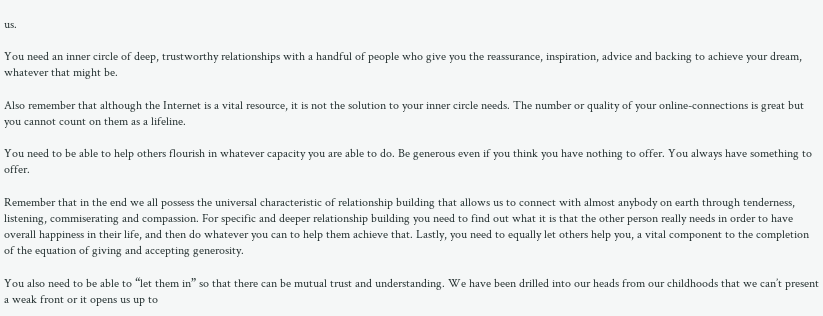us.

You need an inner circle of deep, trustworthy relationships with a handful of people who give you the reassurance, inspiration, advice and backing to achieve your dream, whatever that might be.

Also remember that although the Internet is a vital resource, it is not the solution to your inner circle needs. The number or quality of your online-connections is great but you cannot count on them as a lifeline.

You need to be able to help others flourish in whatever capacity you are able to do. Be generous even if you think you have nothing to offer. You always have something to offer.

Remember that in the end we all possess the universal characteristic of relationship building that allows us to connect with almost anybody on earth through tenderness, listening, commiserating and compassion. For specific and deeper relationship building you need to find out what it is that the other person really needs in order to have overall happiness in their life, and then do whatever you can to help them achieve that. Lastly, you need to equally let others help you, a vital component to the completion of the equation of giving and accepting generosity.

You also need to be able to “let them in” so that there can be mutual trust and understanding. We have been drilled into our heads from our childhoods that we can’t present a weak front or it opens us up to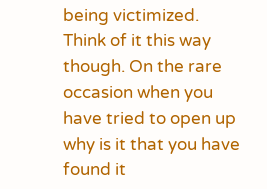being victimized. Think of it this way though. On the rare occasion when you have tried to open up why is it that you have found it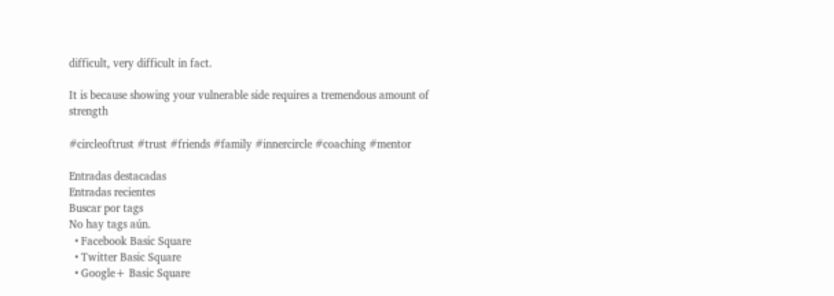difficult, very difficult in fact.

It is because showing your vulnerable side requires a tremendous amount of strength

#circleoftrust #trust #friends #family #innercircle #coaching #mentor

Entradas destacadas
Entradas recientes
Buscar por tags
No hay tags aún.
  • Facebook Basic Square
  • Twitter Basic Square
  • Google+ Basic Square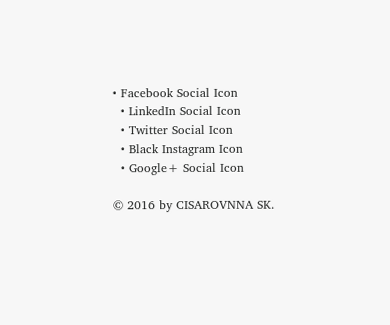• Facebook Social Icon
  • LinkedIn Social Icon
  • Twitter Social Icon
  • Black Instagram Icon
  • Google+ Social Icon

© 2016 by CISAROVNNA SK.